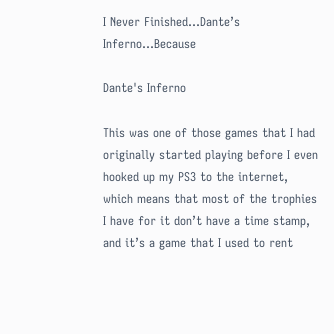I Never Finished…Dante’s Inferno…Because

Dante's Inferno

This was one of those games that I had originally started playing before I even hooked up my PS3 to the internet, which means that most of the trophies I have for it don’t have a time stamp, and it’s a game that I used to rent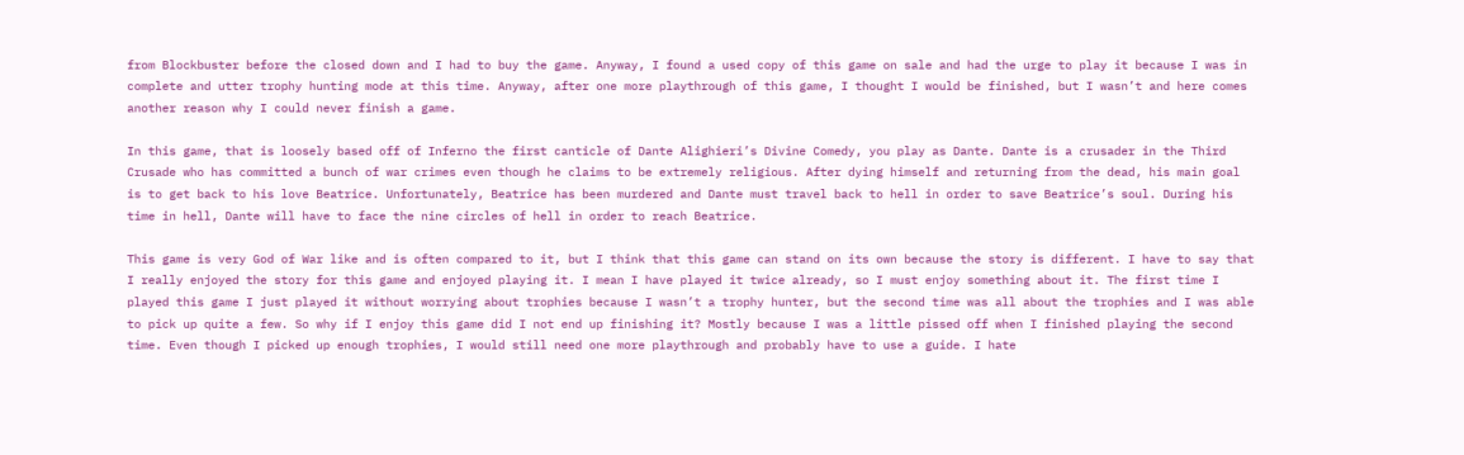from Blockbuster before the closed down and I had to buy the game. Anyway, I found a used copy of this game on sale and had the urge to play it because I was in complete and utter trophy hunting mode at this time. Anyway, after one more playthrough of this game, I thought I would be finished, but I wasn’t and here comes another reason why I could never finish a game.

In this game, that is loosely based off of Inferno the first canticle of Dante Alighieri’s Divine Comedy, you play as Dante. Dante is a crusader in the Third Crusade who has committed a bunch of war crimes even though he claims to be extremely religious. After dying himself and returning from the dead, his main goal is to get back to his love Beatrice. Unfortunately, Beatrice has been murdered and Dante must travel back to hell in order to save Beatrice’s soul. During his time in hell, Dante will have to face the nine circles of hell in order to reach Beatrice.

This game is very God of War like and is often compared to it, but I think that this game can stand on its own because the story is different. I have to say that I really enjoyed the story for this game and enjoyed playing it. I mean I have played it twice already, so I must enjoy something about it. The first time I played this game I just played it without worrying about trophies because I wasn’t a trophy hunter, but the second time was all about the trophies and I was able to pick up quite a few. So why if I enjoy this game did I not end up finishing it? Mostly because I was a little pissed off when I finished playing the second time. Even though I picked up enough trophies, I would still need one more playthrough and probably have to use a guide. I hate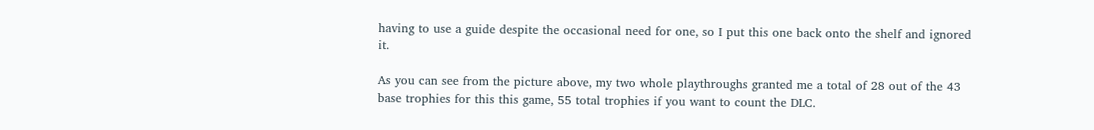having to use a guide despite the occasional need for one, so I put this one back onto the shelf and ignored it.

As you can see from the picture above, my two whole playthroughs granted me a total of 28 out of the 43 base trophies for this this game, 55 total trophies if you want to count the DLC.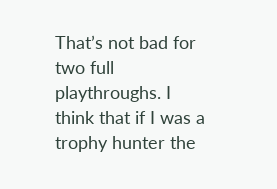That’s not bad for two full playthroughs. I think that if I was a trophy hunter the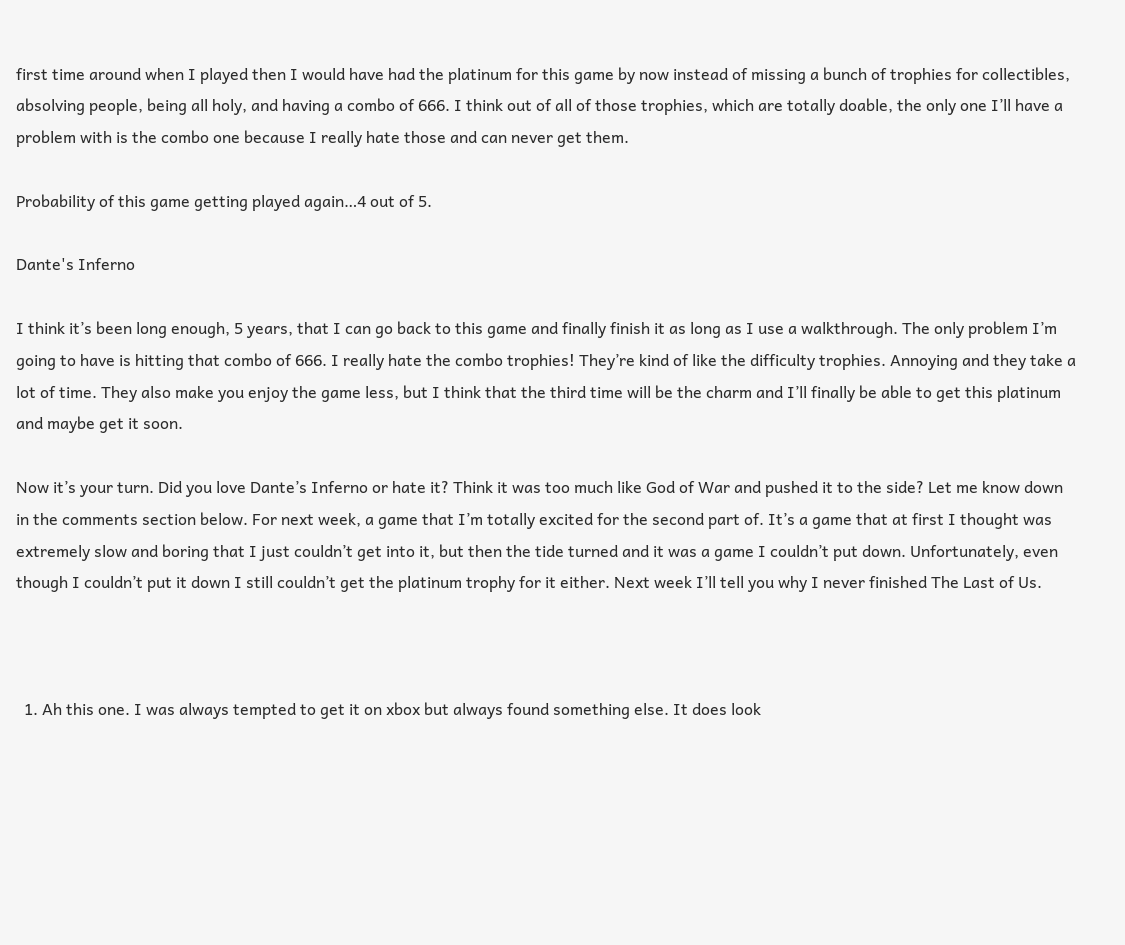first time around when I played then I would have had the platinum for this game by now instead of missing a bunch of trophies for collectibles, absolving people, being all holy, and having a combo of 666. I think out of all of those trophies, which are totally doable, the only one I’ll have a problem with is the combo one because I really hate those and can never get them.

Probability of this game getting played again…4 out of 5.

Dante's Inferno

I think it’s been long enough, 5 years, that I can go back to this game and finally finish it as long as I use a walkthrough. The only problem I’m going to have is hitting that combo of 666. I really hate the combo trophies! They’re kind of like the difficulty trophies. Annoying and they take a lot of time. They also make you enjoy the game less, but I think that the third time will be the charm and I’ll finally be able to get this platinum and maybe get it soon.

Now it’s your turn. Did you love Dante’s Inferno or hate it? Think it was too much like God of War and pushed it to the side? Let me know down in the comments section below. For next week, a game that I’m totally excited for the second part of. It’s a game that at first I thought was extremely slow and boring that I just couldn’t get into it, but then the tide turned and it was a game I couldn’t put down. Unfortunately, even though I couldn’t put it down I still couldn’t get the platinum trophy for it either. Next week I’ll tell you why I never finished The Last of Us.



  1. Ah this one. I was always tempted to get it on xbox but always found something else. It does look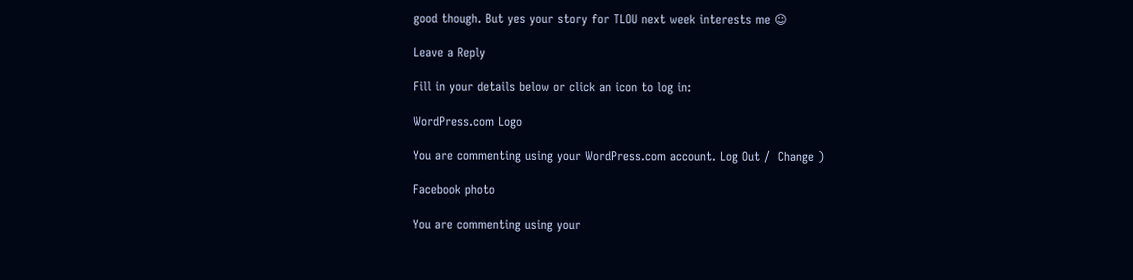good though. But yes your story for TLOU next week interests me ☺

Leave a Reply

Fill in your details below or click an icon to log in:

WordPress.com Logo

You are commenting using your WordPress.com account. Log Out /  Change )

Facebook photo

You are commenting using your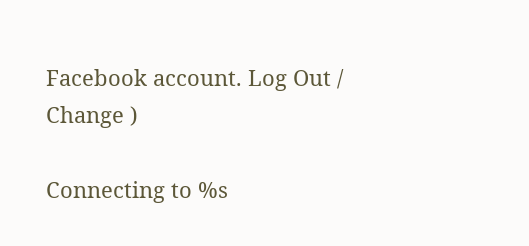Facebook account. Log Out /  Change )

Connecting to %s